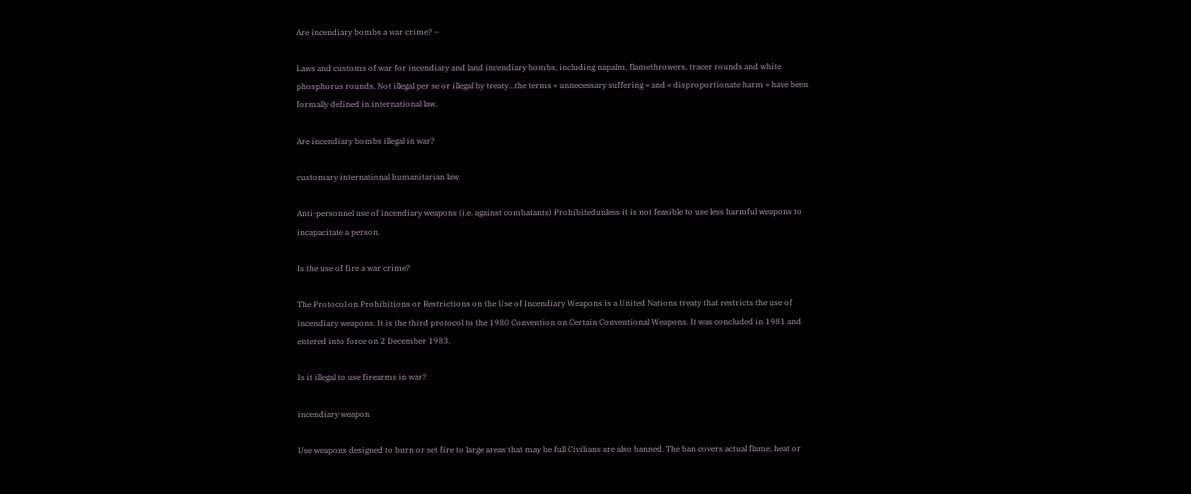Are incendiary bombs a war crime? –

Laws and customs of war for incendiary and land incendiary bombs, including napalm, flamethrowers, tracer rounds and white phosphorus rounds, Not illegal per se or illegal by treaty…the terms « unnecessary suffering » and « disproportionate harm » have been formally defined in international law.

Are incendiary bombs illegal in war?

customary international humanitarian law

Anti-personnel use of incendiary weapons (i.e. against combatants) Prohibitedunless it is not feasible to use less harmful weapons to incapacitate a person.

Is the use of fire a war crime?

The Protocol on Prohibitions or Restrictions on the Use of Incendiary Weapons is a United Nations treaty that restricts the use of incendiary weapons. It is the third protocol to the 1980 Convention on Certain Conventional Weapons. It was concluded in 1981 and entered into force on 2 December 1983.

Is it illegal to use firearms in war?

incendiary weapon

Use weapons designed to burn or set fire to large areas that may be full Civilians are also banned. The ban covers actual flame, heat or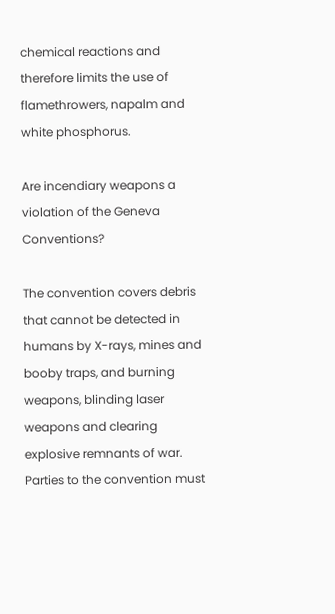chemical reactions and therefore limits the use of flamethrowers, napalm and white phosphorus.

Are incendiary weapons a violation of the Geneva Conventions?

The convention covers debris that cannot be detected in humans by X-rays, mines and booby traps, and burning weapons, blinding laser weapons and clearing explosive remnants of war. Parties to the convention must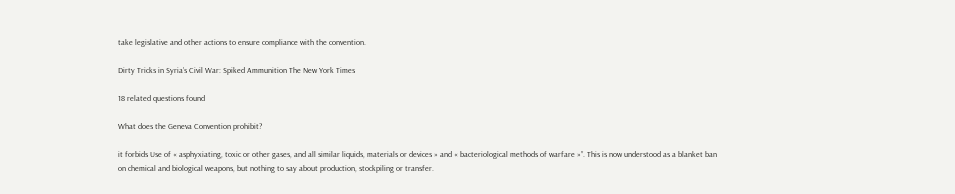take legislative and other actions to ensure compliance with the convention.

Dirty Tricks in Syria’s Civil War: Spiked Ammunition The New York Times

18 related questions found

What does the Geneva Convention prohibit?

it forbids Use of « asphyxiating, toxic or other gases, and all similar liquids, materials or devices » and « bacteriological methods of warfare »”. This is now understood as a blanket ban on chemical and biological weapons, but nothing to say about production, stockpiling or transfer.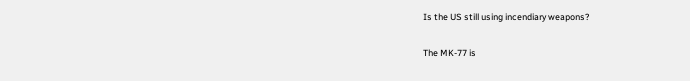Is the US still using incendiary weapons?

The MK-77 is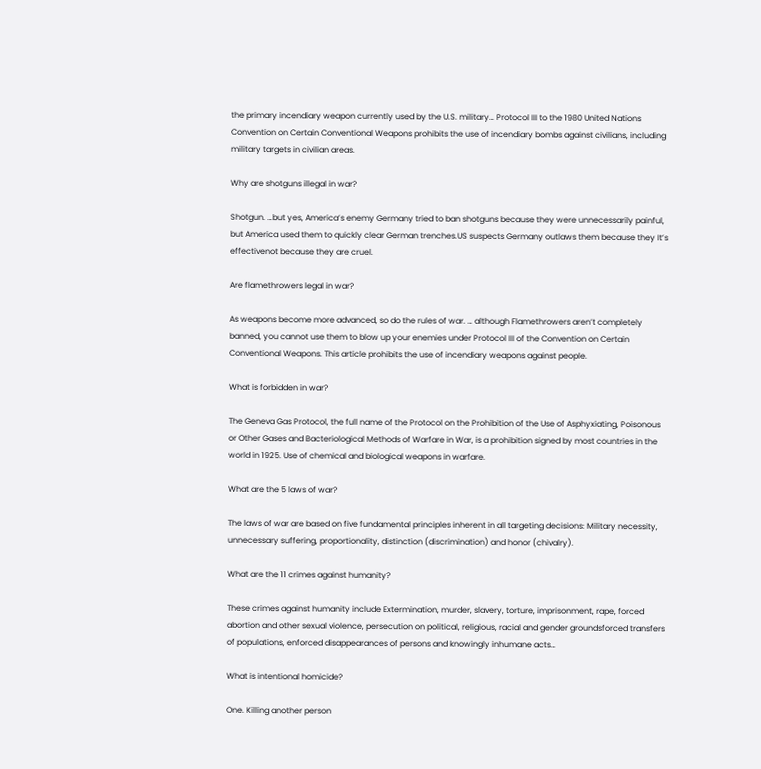the primary incendiary weapon currently used by the U.S. military… Protocol III to the 1980 United Nations Convention on Certain Conventional Weapons prohibits the use of incendiary bombs against civilians, including military targets in civilian areas.

Why are shotguns illegal in war?

Shotgun. …but yes, America’s enemy Germany tried to ban shotguns because they were unnecessarily painful, but America used them to quickly clear German trenches.US suspects Germany outlaws them because they It’s effectivenot because they are cruel.

Are flamethrowers legal in war?

As weapons become more advanced, so do the rules of war. … although Flamethrowers aren’t completely banned, you cannot use them to blow up your enemies under Protocol III of the Convention on Certain Conventional Weapons. This article prohibits the use of incendiary weapons against people.

What is forbidden in war?

The Geneva Gas Protocol, the full name of the Protocol on the Prohibition of the Use of Asphyxiating, Poisonous or Other Gases and Bacteriological Methods of Warfare in War, is a prohibition signed by most countries in the world in 1925. Use of chemical and biological weapons in warfare.

What are the 5 laws of war?

The laws of war are based on five fundamental principles inherent in all targeting decisions: Military necessity, unnecessary suffering, proportionality, distinction (discrimination) and honor (chivalry).

What are the 11 crimes against humanity?

These crimes against humanity include Extermination, murder, slavery, torture, imprisonment, rape, forced abortion and other sexual violence, persecution on political, religious, racial and gender groundsforced transfers of populations, enforced disappearances of persons and knowingly inhumane acts…

What is intentional homicide?

One. Killing another person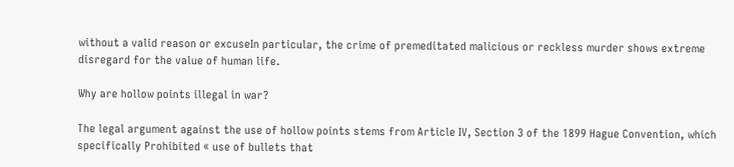without a valid reason or excuseIn particular, the crime of premeditated malicious or reckless murder shows extreme disregard for the value of human life.

Why are hollow points illegal in war?

The legal argument against the use of hollow points stems from Article IV, Section 3 of the 1899 Hague Convention, which specifically Prohibited « use of bullets that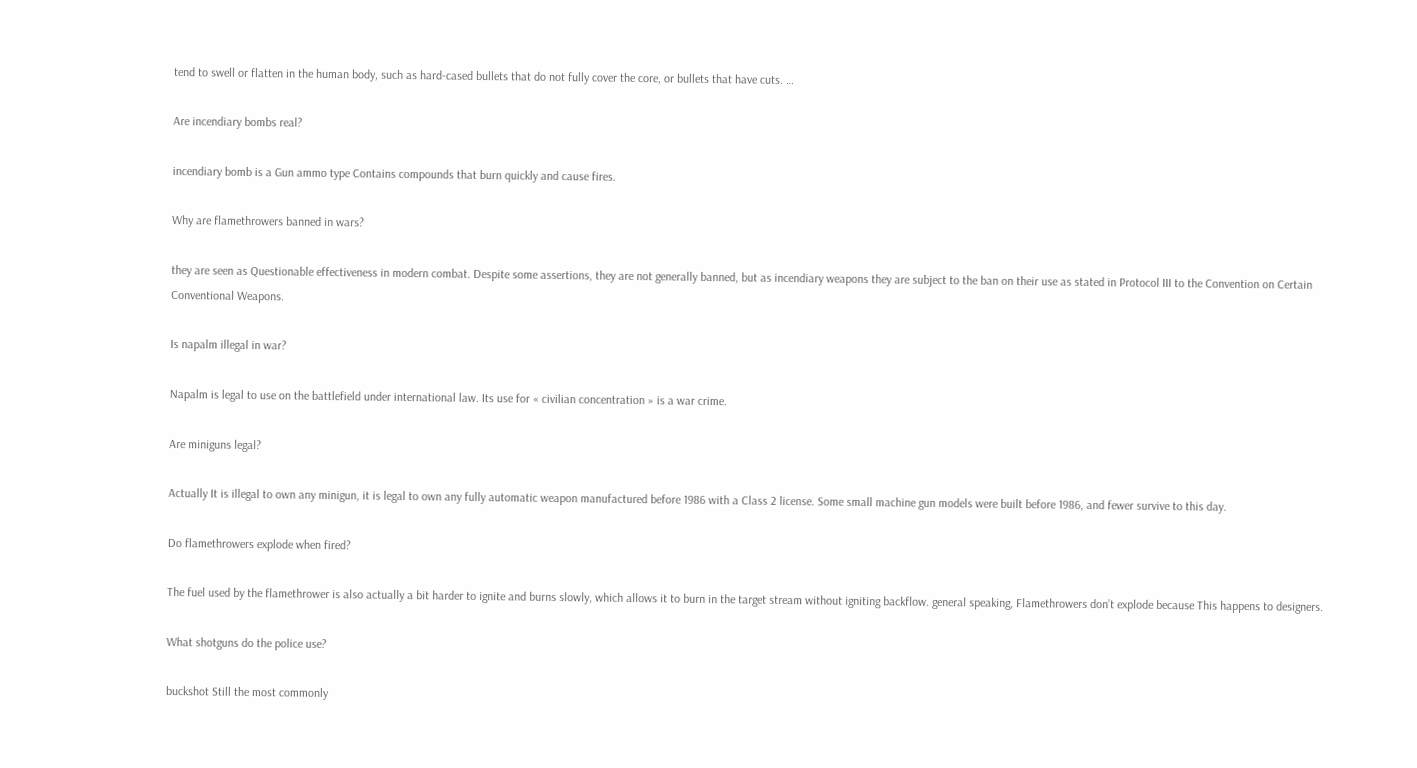tend to swell or flatten in the human body, such as hard-cased bullets that do not fully cover the core, or bullets that have cuts. …

Are incendiary bombs real?

incendiary bomb is a Gun ammo type Contains compounds that burn quickly and cause fires.

Why are flamethrowers banned in wars?

they are seen as Questionable effectiveness in modern combat. Despite some assertions, they are not generally banned, but as incendiary weapons they are subject to the ban on their use as stated in Protocol III to the Convention on Certain Conventional Weapons.

Is napalm illegal in war?

Napalm is legal to use on the battlefield under international law. Its use for « civilian concentration » is a war crime.

Are miniguns legal?

Actually It is illegal to own any minigun, it is legal to own any fully automatic weapon manufactured before 1986 with a Class 2 license. Some small machine gun models were built before 1986, and fewer survive to this day.

Do flamethrowers explode when fired?

The fuel used by the flamethrower is also actually a bit harder to ignite and burns slowly, which allows it to burn in the target stream without igniting backflow. general speaking, Flamethrowers don’t explode because This happens to designers.

What shotguns do the police use?

buckshot Still the most commonly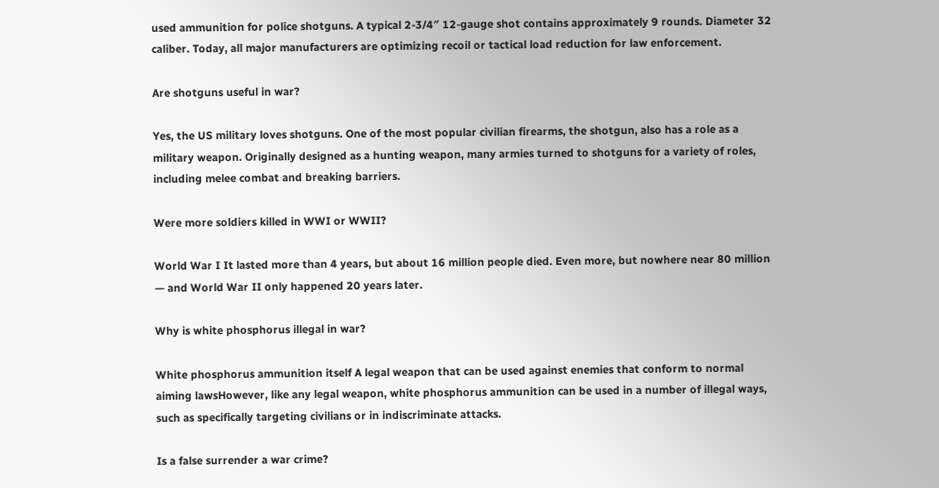used ammunition for police shotguns. A typical 2-3/4″ 12-gauge shot contains approximately 9 rounds. Diameter 32 caliber. Today, all major manufacturers are optimizing recoil or tactical load reduction for law enforcement.

Are shotguns useful in war?

Yes, the US military loves shotguns. One of the most popular civilian firearms, the shotgun, also has a role as a military weapon. Originally designed as a hunting weapon, many armies turned to shotguns for a variety of roles, including melee combat and breaking barriers.

Were more soldiers killed in WWI or WWII?

World War I It lasted more than 4 years, but about 16 million people died. Even more, but nowhere near 80 million — and World War II only happened 20 years later.

Why is white phosphorus illegal in war?

White phosphorus ammunition itself A legal weapon that can be used against enemies that conform to normal aiming lawsHowever, like any legal weapon, white phosphorus ammunition can be used in a number of illegal ways, such as specifically targeting civilians or in indiscriminate attacks.

Is a false surrender a war crime?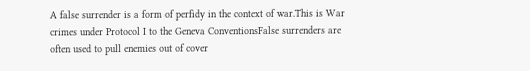A false surrender is a form of perfidy in the context of war.This is War crimes under Protocol I to the Geneva ConventionsFalse surrenders are often used to pull enemies out of cover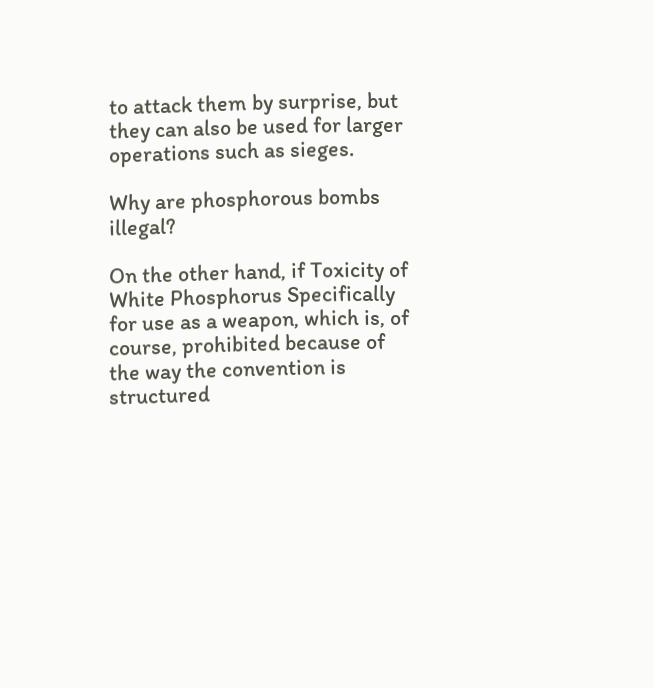to attack them by surprise, but they can also be used for larger operations such as sieges.

Why are phosphorous bombs illegal?

On the other hand, if Toxicity of White Phosphorus Specifically for use as a weapon, which is, of course, prohibited because of the way the convention is structured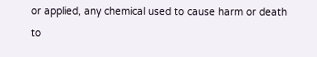or applied, any chemical used to cause harm or death to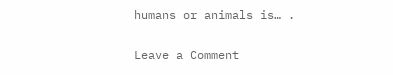humans or animals is… .

Leave a Comment